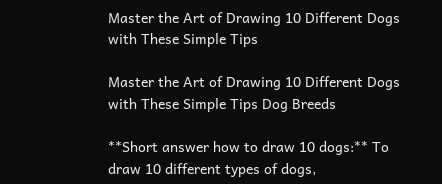Master the Art of Drawing 10 Different Dogs with These Simple Tips

Master the Art of Drawing 10 Different Dogs with These Simple Tips Dog Breeds

**Short answer how to draw 10 dogs:** To draw 10 different types of dogs,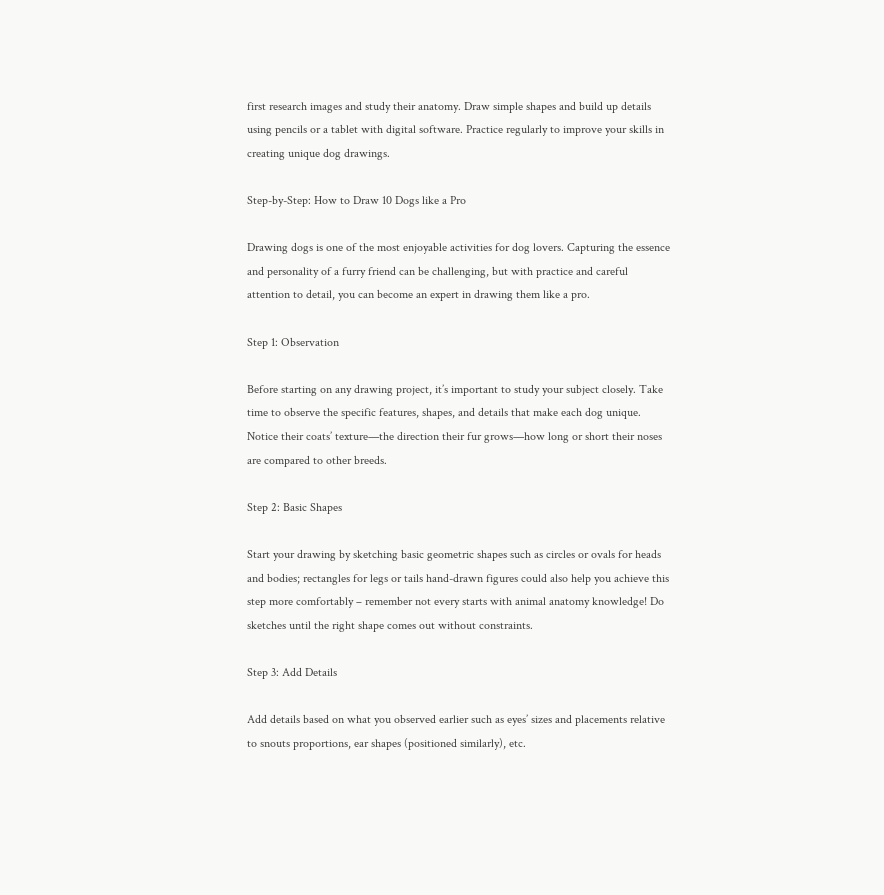first research images and study their anatomy. Draw simple shapes and build up details using pencils or a tablet with digital software. Practice regularly to improve your skills in creating unique dog drawings.

Step-by-Step: How to Draw 10 Dogs like a Pro

Drawing dogs is one of the most enjoyable activities for dog lovers. Capturing the essence and personality of a furry friend can be challenging, but with practice and careful attention to detail, you can become an expert in drawing them like a pro.

Step 1: Observation

Before starting on any drawing project, it’s important to study your subject closely. Take time to observe the specific features, shapes, and details that make each dog unique. Notice their coats’ texture—the direction their fur grows—how long or short their noses are compared to other breeds.

Step 2: Basic Shapes

Start your drawing by sketching basic geometric shapes such as circles or ovals for heads and bodies; rectangles for legs or tails hand-drawn figures could also help you achieve this step more comfortably – remember not every starts with animal anatomy knowledge! Do sketches until the right shape comes out without constraints.

Step 3: Add Details

Add details based on what you observed earlier such as eyes’ sizes and placements relative to snouts proportions, ear shapes (positioned similarly), etc.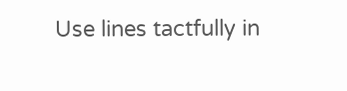Use lines tactfully in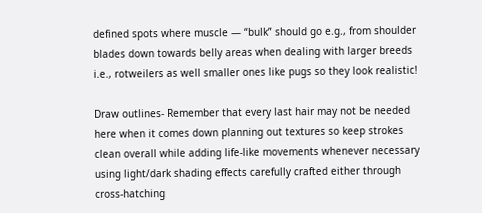defined spots where muscle — “bulk” should go e.g., from shoulder blades down towards belly areas when dealing with larger breeds i.e., rotweilers as well smaller ones like pugs so they look realistic!

Draw outlines- Remember that every last hair may not be needed here when it comes down planning out textures so keep strokes clean overall while adding life-like movements whenever necessary using light/dark shading effects carefully crafted either through cross-hatching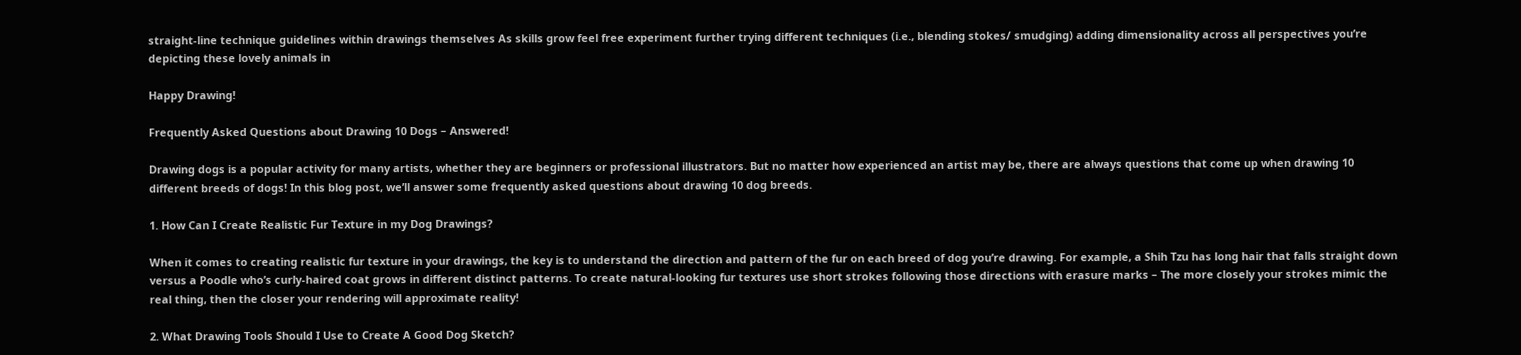straight-line technique guidelines within drawings themselves As skills grow feel free experiment further trying different techniques (i.e., blending stokes/ smudging) adding dimensionality across all perspectives you’re depicting these lovely animals in

Happy Drawing!

Frequently Asked Questions about Drawing 10 Dogs – Answered!

Drawing dogs is a popular activity for many artists, whether they are beginners or professional illustrators. But no matter how experienced an artist may be, there are always questions that come up when drawing 10 different breeds of dogs! In this blog post, we’ll answer some frequently asked questions about drawing 10 dog breeds.

1. How Can I Create Realistic Fur Texture in my Dog Drawings?

When it comes to creating realistic fur texture in your drawings, the key is to understand the direction and pattern of the fur on each breed of dog you’re drawing. For example, a Shih Tzu has long hair that falls straight down versus a Poodle who’s curly-haired coat grows in different distinct patterns. To create natural-looking fur textures use short strokes following those directions with erasure marks – The more closely your strokes mimic the real thing, then the closer your rendering will approximate reality!

2. What Drawing Tools Should I Use to Create A Good Dog Sketch?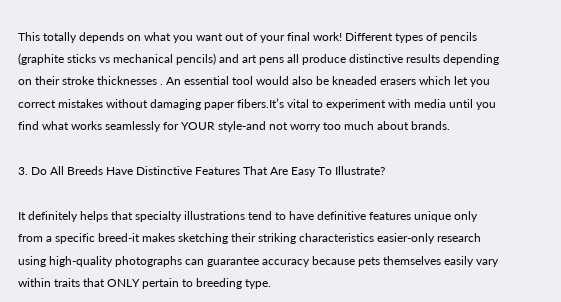This totally depends on what you want out of your final work! Different types of pencils (graphite sticks vs mechanical pencils) and art pens all produce distinctive results depending on their stroke thicknesses . An essential tool would also be kneaded erasers which let you correct mistakes without damaging paper fibers.It’s vital to experiment with media until you find what works seamlessly for YOUR style-and not worry too much about brands.

3. Do All Breeds Have Distinctive Features That Are Easy To Illustrate?

It definitely helps that specialty illustrations tend to have definitive features unique only from a specific breed-it makes sketching their striking characteristics easier-only research using high-quality photographs can guarantee accuracy because pets themselves easily vary within traits that ONLY pertain to breeding type.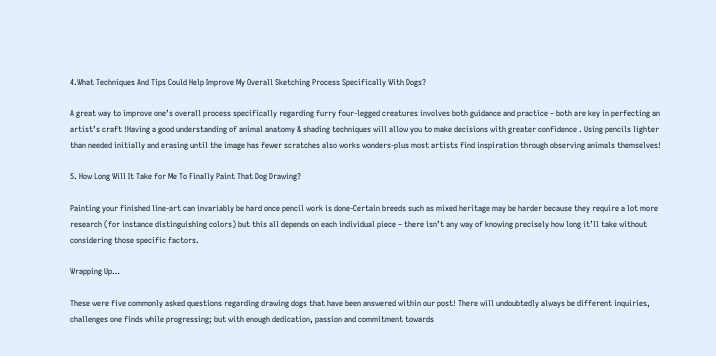4.What Techniques And Tips Could Help Improve My Overall Sketching Process Specifically With Dogs?

A great way to improve one’s overall process specifically regarding furry four-legged creatures involves both guidance and practice – both are key in perfecting an artist’s craft !Having a good understanding of animal anatomy & shading techniques will allow you to make decisions with greater confidence . Using pencils lighter than needed initially and erasing until the image has fewer scratches also works wonders-plus most artists find inspiration through observing animals themselves!

5. How Long Will It Take for Me To Finally Paint That Dog Drawing?

Painting your finished line-art can invariably be hard once pencil work is done-Certain breeds such as mixed heritage may be harder because they require a lot more research (for instance distinguishing colors) but this all depends on each individual piece – there isn’t any way of knowing precisely how long it’ll take without considering those specific factors.

Wrapping Up…

These were five commonly asked questions regarding drawing dogs that have been answered within our post! There will undoubtedly always be different inquiries, challenges one finds while progressing; but with enough dedication, passion and commitment towards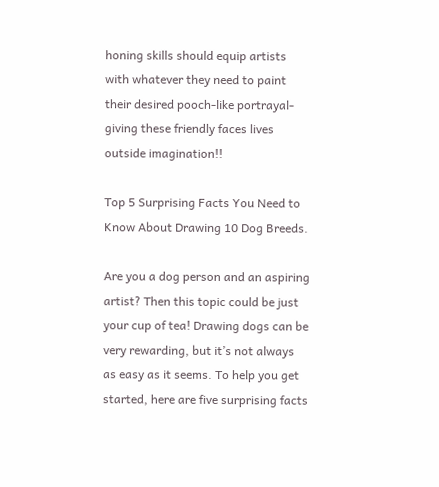honing skills should equip artists with whatever they need to paint their desired pooch-like portrayal-giving these friendly faces lives outside imagination!!

Top 5 Surprising Facts You Need to Know About Drawing 10 Dog Breeds.

Are you a dog person and an aspiring artist? Then this topic could be just your cup of tea! Drawing dogs can be very rewarding, but it’s not always as easy as it seems. To help you get started, here are five surprising facts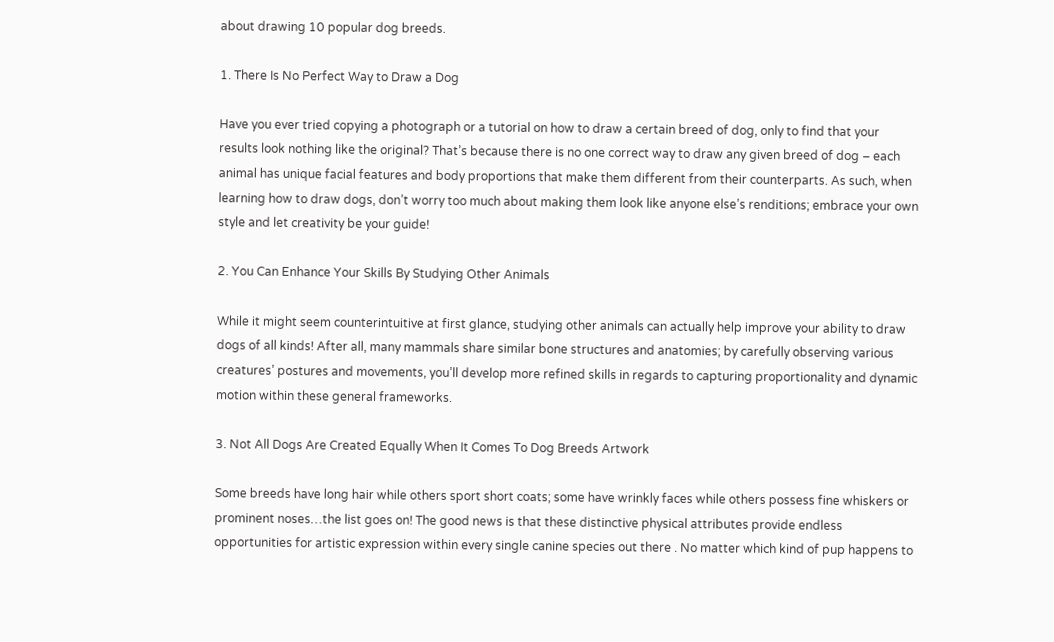about drawing 10 popular dog breeds.

1. There Is No Perfect Way to Draw a Dog

Have you ever tried copying a photograph or a tutorial on how to draw a certain breed of dog, only to find that your results look nothing like the original? That’s because there is no one correct way to draw any given breed of dog – each animal has unique facial features and body proportions that make them different from their counterparts. As such, when learning how to draw dogs, don’t worry too much about making them look like anyone else’s renditions; embrace your own style and let creativity be your guide!

2. You Can Enhance Your Skills By Studying Other Animals

While it might seem counterintuitive at first glance, studying other animals can actually help improve your ability to draw dogs of all kinds! After all, many mammals share similar bone structures and anatomies; by carefully observing various creatures’ postures and movements, you’ll develop more refined skills in regards to capturing proportionality and dynamic motion within these general frameworks.

3. Not All Dogs Are Created Equally When It Comes To Dog Breeds Artwork

Some breeds have long hair while others sport short coats; some have wrinkly faces while others possess fine whiskers or prominent noses…the list goes on! The good news is that these distinctive physical attributes provide endless opportunities for artistic expression within every single canine species out there . No matter which kind of pup happens to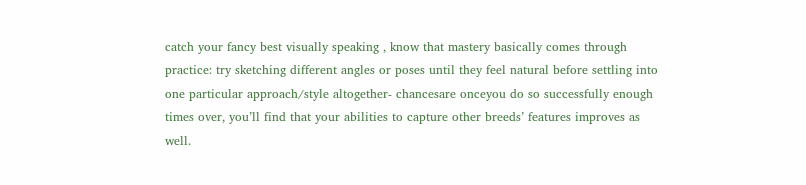catch your fancy best visually speaking , know that mastery basically comes through practice: try sketching different angles or poses until they feel natural before settling into one particular approach/style altogether- chancesare onceyou do so successfully enough times over, you’ll find that your abilities to capture other breeds’ features improves as well.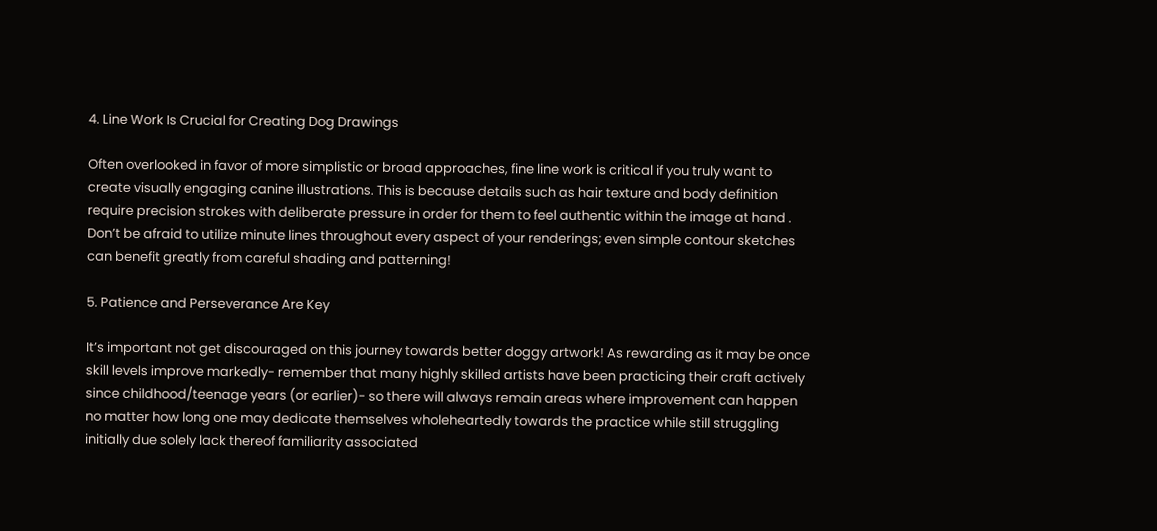4. Line Work Is Crucial for Creating Dog Drawings

Often overlooked in favor of more simplistic or broad approaches, fine line work is critical if you truly want to create visually engaging canine illustrations. This is because details such as hair texture and body definition require precision strokes with deliberate pressure in order for them to feel authentic within the image at hand . Don’t be afraid to utilize minute lines throughout every aspect of your renderings; even simple contour sketches can benefit greatly from careful shading and patterning!

5. Patience and Perseverance Are Key

It’s important not get discouraged on this journey towards better doggy artwork! As rewarding as it may be once skill levels improve markedly- remember that many highly skilled artists have been practicing their craft actively since childhood/teenage years (or earlier)- so there will always remain areas where improvement can happen no matter how long one may dedicate themselves wholeheartedly towards the practice while still struggling initially due solely lack thereof familiarity associated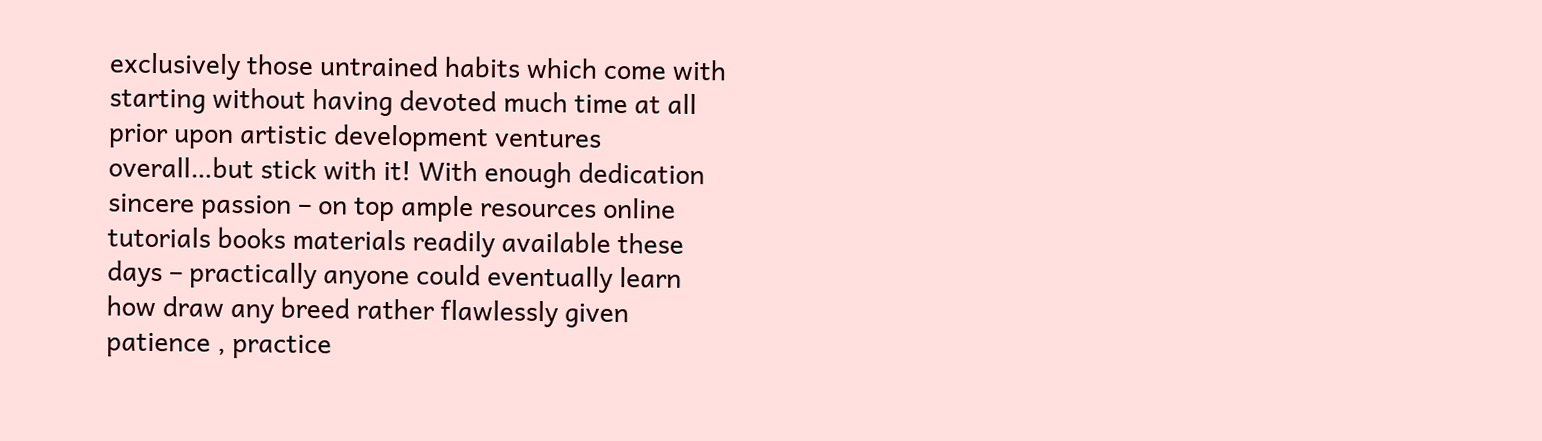exclusively those untrained habits which come with starting without having devoted much time at all prior upon artistic development ventures overall…but stick with it! With enough dedication sincere passion – on top ample resources online tutorials books materials readily available these days – practically anyone could eventually learn how draw any breed rather flawlessly given patience , practice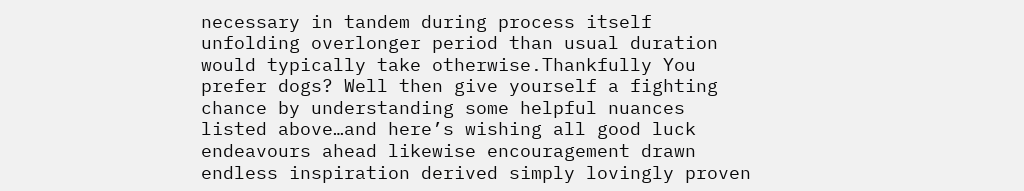necessary in tandem during process itself unfolding overlonger period than usual duration would typically take otherwise.Thankfully You prefer dogs? Well then give yourself a fighting chance by understanding some helpful nuances listed above…and here’s wishing all good luck endeavours ahead likewise encouragement drawn endless inspiration derived simply lovingly proven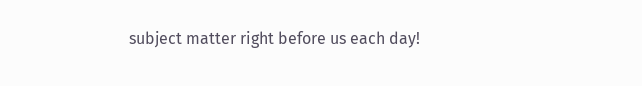subject matter right before us each day!